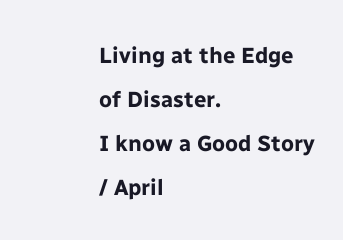Living at the Edge of Disaster.
I know a Good Story / April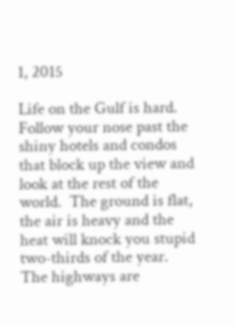1, 2015

Life on the Gulf is hard.  Follow your nose past the shiny hotels and condos that block up the view and look at the rest of the world.  The ground is flat, the air is heavy and the heat will knock you stupid two-thirds of the year.  The highways are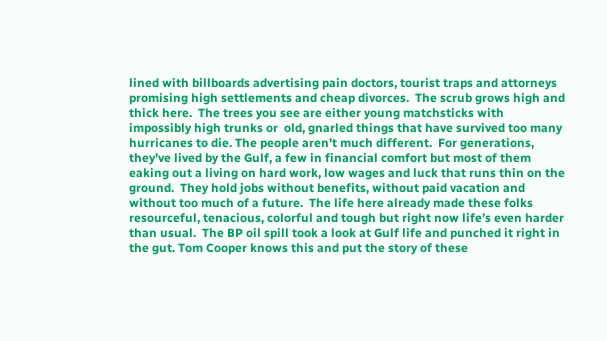lined with billboards advertising pain doctors, tourist traps and attorneys promising high settlements and cheap divorces.  The scrub grows high and thick here.  The trees you see are either young matchsticks with impossibly high trunks or  old, gnarled things that have survived too many hurricanes to die. The people aren’t much different.  For generations, they’ve lived by the Gulf, a few in financial comfort but most of them eaking out a living on hard work, low wages and luck that runs thin on the ground.  They hold jobs without benefits, without paid vacation and without too much of a future.  The life here already made these folks resourceful, tenacious, colorful and tough but right now life’s even harder than usual.  The BP oil spill took a look at Gulf life and punched it right in the gut. Tom Cooper knows this and put the story of these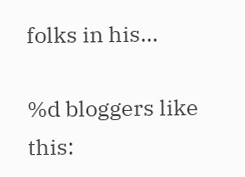folks in his…

%d bloggers like this: